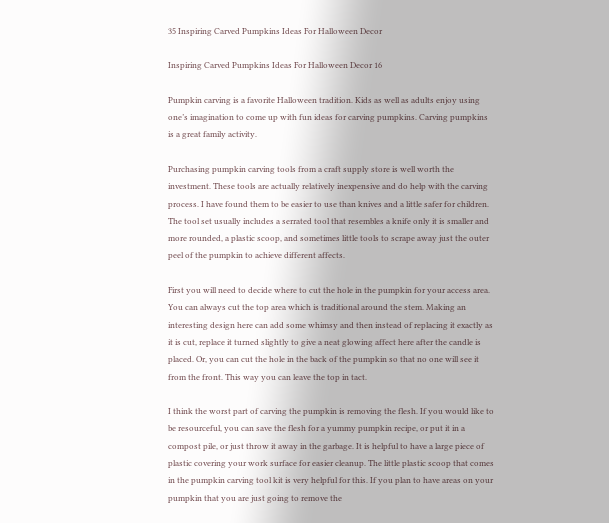35 Inspiring Carved Pumpkins Ideas For Halloween Decor

Inspiring Carved Pumpkins Ideas For Halloween Decor 16

Pumpkin carving is a favorite Halloween tradition. Kids as well as adults enjoy using one’s imagination to come up with fun ideas for carving pumpkins. Carving pumpkins is a great family activity.

Purchasing pumpkin carving tools from a craft supply store is well worth the investment. These tools are actually relatively inexpensive and do help with the carving process. I have found them to be easier to use than knives and a little safer for children. The tool set usually includes a serrated tool that resembles a knife only it is smaller and more rounded, a plastic scoop, and sometimes little tools to scrape away just the outer peel of the pumpkin to achieve different affects.

First you will need to decide where to cut the hole in the pumpkin for your access area. You can always cut the top area which is traditional around the stem. Making an interesting design here can add some whimsy and then instead of replacing it exactly as it is cut, replace it turned slightly to give a neat glowing affect here after the candle is placed. Or, you can cut the hole in the back of the pumpkin so that no one will see it from the front. This way you can leave the top in tact.

I think the worst part of carving the pumpkin is removing the flesh. If you would like to be resourceful, you can save the flesh for a yummy pumpkin recipe, or put it in a compost pile, or just throw it away in the garbage. It is helpful to have a large piece of plastic covering your work surface for easier cleanup. The little plastic scoop that comes in the pumpkin carving tool kit is very helpful for this. If you plan to have areas on your pumpkin that you are just going to remove the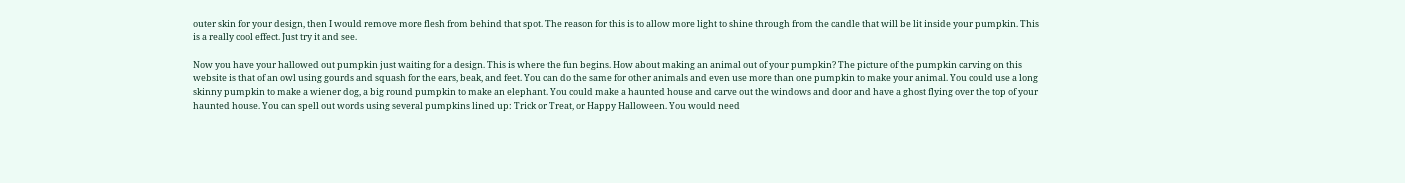outer skin for your design, then I would remove more flesh from behind that spot. The reason for this is to allow more light to shine through from the candle that will be lit inside your pumpkin. This is a really cool effect. Just try it and see.

Now you have your hallowed out pumpkin just waiting for a design. This is where the fun begins. How about making an animal out of your pumpkin? The picture of the pumpkin carving on this website is that of an owl using gourds and squash for the ears, beak, and feet. You can do the same for other animals and even use more than one pumpkin to make your animal. You could use a long skinny pumpkin to make a wiener dog, a big round pumpkin to make an elephant. You could make a haunted house and carve out the windows and door and have a ghost flying over the top of your haunted house. You can spell out words using several pumpkins lined up: Trick or Treat, or Happy Halloween. You would need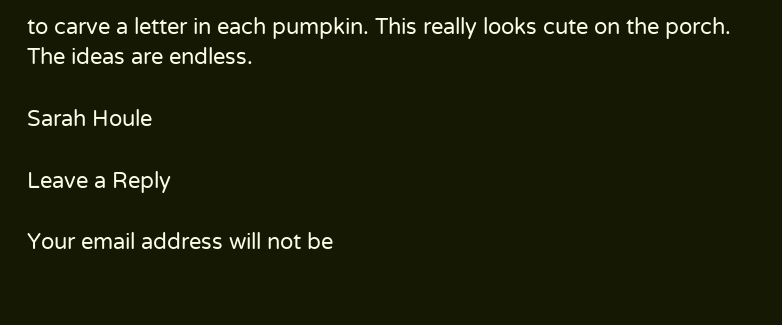to carve a letter in each pumpkin. This really looks cute on the porch. The ideas are endless.

Sarah Houle

Leave a Reply

Your email address will not be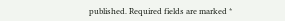published. Required fields are marked *